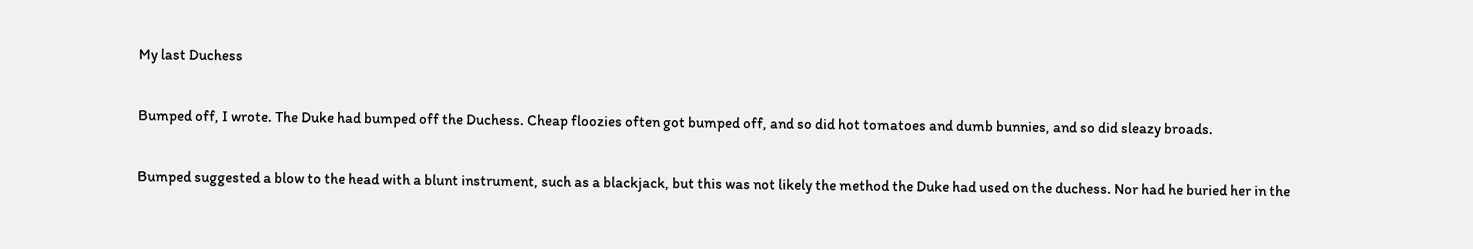My last Duchess

Bumped off, I wrote. The Duke had bumped off the Duchess. Cheap floozies often got bumped off, and so did hot tomatoes and dumb bunnies, and so did sleazy broads.

Bumped suggested a blow to the head with a blunt instrument, such as a blackjack, but this was not likely the method the Duke had used on the duchess. Nor had he buried her in the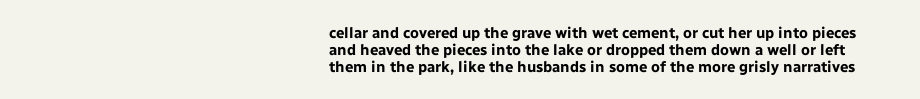cellar and covered up the grave with wet cement, or cut her up into pieces and heaved the pieces into the lake or dropped them down a well or left them in the park, like the husbands in some of the more grisly narratives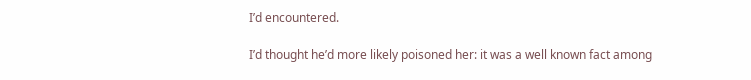I’d encountered.

I’d thought he’d more likely poisoned her: it was a well known fact among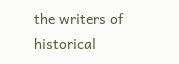the writers of historical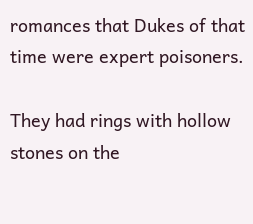romances that Dukes of that time were expert poisoners.

They had rings with hollow stones on the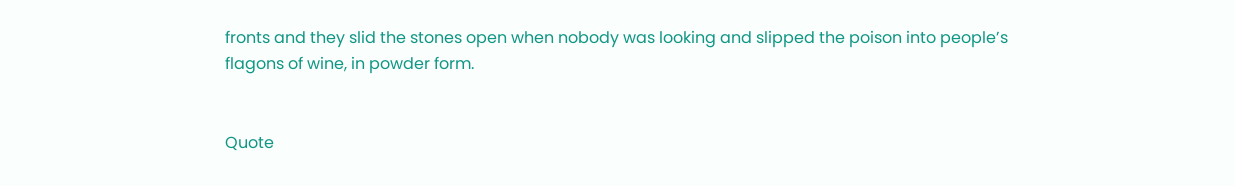fronts and they slid the stones open when nobody was looking and slipped the poison into people’s flagons of wine, in powder form.


Quote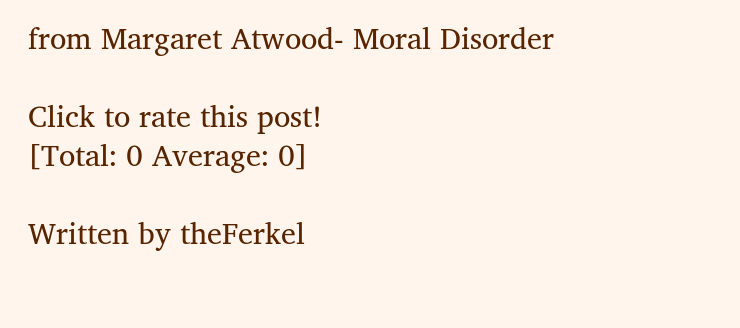from Margaret Atwood- Moral Disorder

Click to rate this post!
[Total: 0 Average: 0]

Written by theFerkel